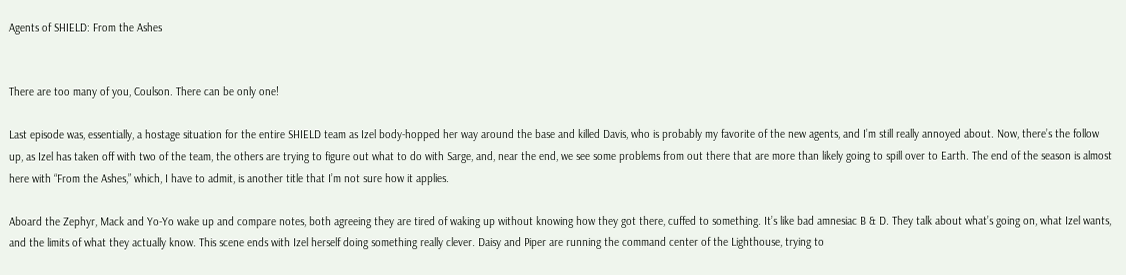Agents of SHIELD: From the Ashes


There are too many of you, Coulson. There can be only one!

Last episode was, essentially, a hostage situation for the entire SHIELD team as Izel body-hopped her way around the base and killed Davis, who is probably my favorite of the new agents, and I’m still really annoyed about. Now, there’s the follow up, as Izel has taken off with two of the team, the others are trying to figure out what to do with Sarge, and, near the end, we see some problems from out there that are more than likely going to spill over to Earth. The end of the season is almost here with “From the Ashes,” which, I have to admit, is another title that I’m not sure how it applies.

Aboard the Zephyr, Mack and Yo-Yo wake up and compare notes, both agreeing they are tired of waking up without knowing how they got there, cuffed to something. It’s like bad amnesiac B & D. They talk about what’s going on, what Izel wants, and the limits of what they actually know. This scene ends with Izel herself doing something really clever. Daisy and Piper are running the command center of the Lighthouse, trying to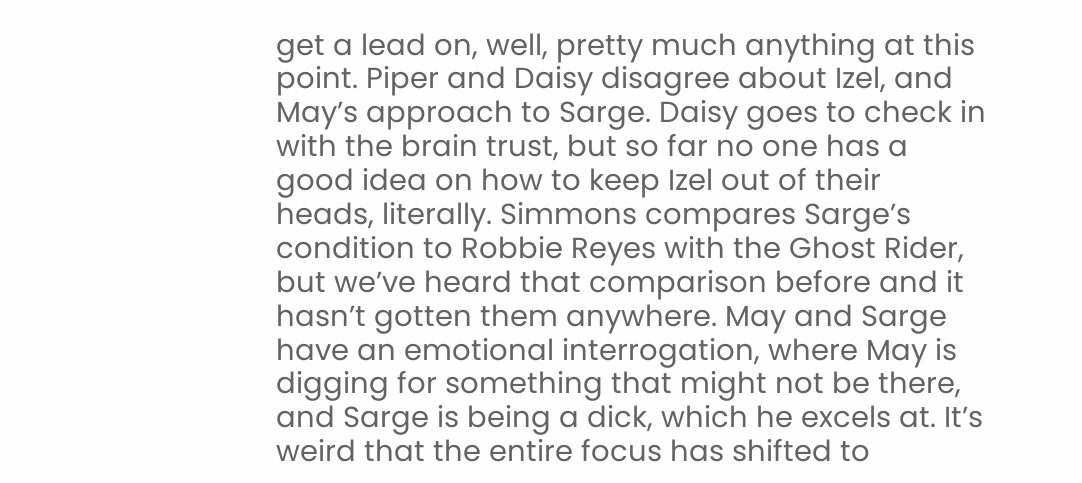get a lead on, well, pretty much anything at this point. Piper and Daisy disagree about Izel, and May’s approach to Sarge. Daisy goes to check in with the brain trust, but so far no one has a good idea on how to keep Izel out of their heads, literally. Simmons compares Sarge’s condition to Robbie Reyes with the Ghost Rider, but we’ve heard that comparison before and it hasn’t gotten them anywhere. May and Sarge have an emotional interrogation, where May is digging for something that might not be there, and Sarge is being a dick, which he excels at. It’s weird that the entire focus has shifted to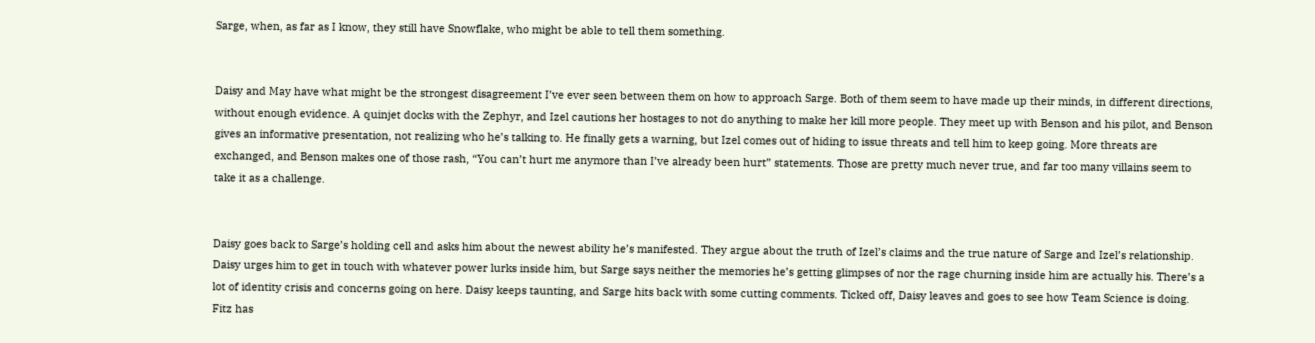Sarge, when, as far as I know, they still have Snowflake, who might be able to tell them something.


Daisy and May have what might be the strongest disagreement I’ve ever seen between them on how to approach Sarge. Both of them seem to have made up their minds, in different directions, without enough evidence. A quinjet docks with the Zephyr, and Izel cautions her hostages to not do anything to make her kill more people. They meet up with Benson and his pilot, and Benson gives an informative presentation, not realizing who he’s talking to. He finally gets a warning, but Izel comes out of hiding to issue threats and tell him to keep going. More threats are exchanged, and Benson makes one of those rash, “You can’t hurt me anymore than I’ve already been hurt” statements. Those are pretty much never true, and far too many villains seem to take it as a challenge.


Daisy goes back to Sarge’s holding cell and asks him about the newest ability he’s manifested. They argue about the truth of Izel’s claims and the true nature of Sarge and Izel’s relationship. Daisy urges him to get in touch with whatever power lurks inside him, but Sarge says neither the memories he’s getting glimpses of nor the rage churning inside him are actually his. There’s a lot of identity crisis and concerns going on here. Daisy keeps taunting, and Sarge hits back with some cutting comments. Ticked off, Daisy leaves and goes to see how Team Science is doing. Fitz has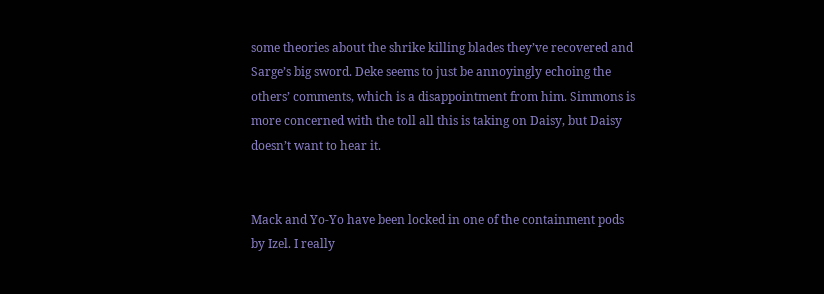some theories about the shrike killing blades they’ve recovered and Sarge’s big sword. Deke seems to just be annoyingly echoing the others’ comments, which is a disappointment from him. Simmons is more concerned with the toll all this is taking on Daisy, but Daisy doesn’t want to hear it.


Mack and Yo-Yo have been locked in one of the containment pods by Izel. I really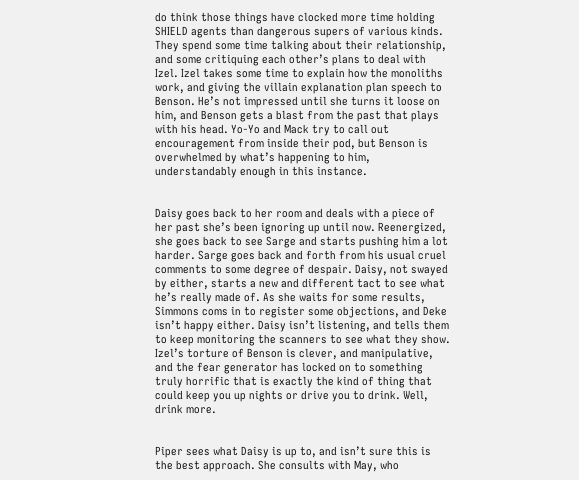do think those things have clocked more time holding SHIELD agents than dangerous supers of various kinds. They spend some time talking about their relationship, and some critiquing each other’s plans to deal with Izel. Izel takes some time to explain how the monoliths work, and giving the villain explanation plan speech to Benson. He’s not impressed until she turns it loose on him, and Benson gets a blast from the past that plays with his head. Yo-Yo and Mack try to call out encouragement from inside their pod, but Benson is overwhelmed by what’s happening to him, understandably enough in this instance.


Daisy goes back to her room and deals with a piece of her past she’s been ignoring up until now. Reenergized, she goes back to see Sarge and starts pushing him a lot harder. Sarge goes back and forth from his usual cruel comments to some degree of despair. Daisy, not swayed by either, starts a new and different tact to see what he’s really made of. As she waits for some results, Simmons coms in to register some objections, and Deke isn’t happy either. Daisy isn’t listening, and tells them to keep monitoring the scanners to see what they show. Izel’s torture of Benson is clever, and manipulative, and the fear generator has locked on to something truly horrific that is exactly the kind of thing that could keep you up nights or drive you to drink. Well, drink more.


Piper sees what Daisy is up to, and isn’t sure this is the best approach. She consults with May, who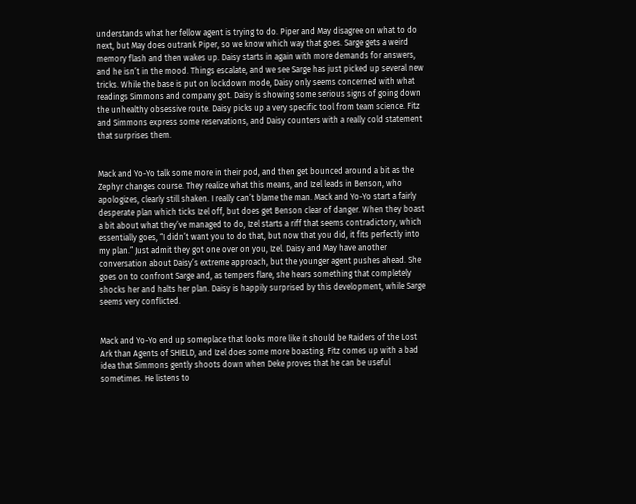understands what her fellow agent is trying to do. Piper and May disagree on what to do next, but May does outrank Piper, so we know which way that goes. Sarge gets a weird memory flash and then wakes up. Daisy starts in again with more demands for answers, and he isn’t in the mood. Things escalate, and we see Sarge has just picked up several new tricks. While the base is put on lockdown mode, Daisy only seems concerned with what readings Simmons and company got. Daisy is showing some serious signs of going down the unhealthy obsessive route. Daisy picks up a very specific tool from team science. Fitz and Simmons express some reservations, and Daisy counters with a really cold statement that surprises them.


Mack and Yo-Yo talk some more in their pod, and then get bounced around a bit as the Zephyr changes course. They realize what this means, and Izel leads in Benson, who apologizes, clearly still shaken. I really can’t blame the man. Mack and Yo-Yo start a fairly desperate plan which ticks Izel off, but does get Benson clear of danger. When they boast a bit about what they’ve managed to do, Izel starts a riff that seems contradictory, which essentially goes, “I didn’t want you to do that, but now that you did, it fits perfectly into my plan.” Just admit they got one over on you, Izel. Daisy and May have another conversation about Daisy’s extreme approach, but the younger agent pushes ahead. She goes on to confront Sarge and, as tempers flare, she hears something that completely shocks her and halts her plan. Daisy is happily surprised by this development, while Sarge seems very conflicted.


Mack and Yo-Yo end up someplace that looks more like it should be Raiders of the Lost Ark than Agents of SHIELD, and Izel does some more boasting. Fitz comes up with a bad idea that Simmons gently shoots down when Deke proves that he can be useful sometimes. He listens to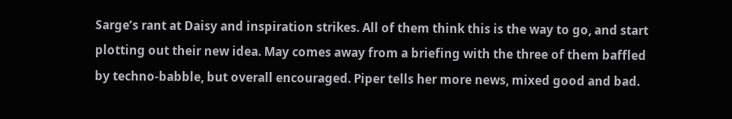Sarge’s rant at Daisy and inspiration strikes. All of them think this is the way to go, and start plotting out their new idea. May comes away from a briefing with the three of them baffled by techno-babble, but overall encouraged. Piper tells her more news, mixed good and bad.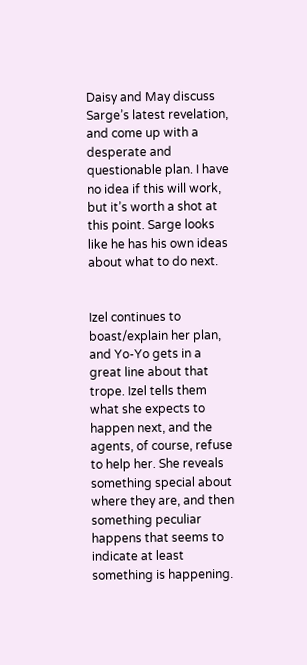Daisy and May discuss Sarge’s latest revelation, and come up with a desperate and questionable plan. I have no idea if this will work, but it’s worth a shot at this point. Sarge looks like he has his own ideas about what to do next.


Izel continues to boast/explain her plan, and Yo-Yo gets in a great line about that trope. Izel tells them what she expects to happen next, and the agents, of course, refuse to help her. She reveals something special about where they are, and then something peculiar happens that seems to indicate at least something is happening.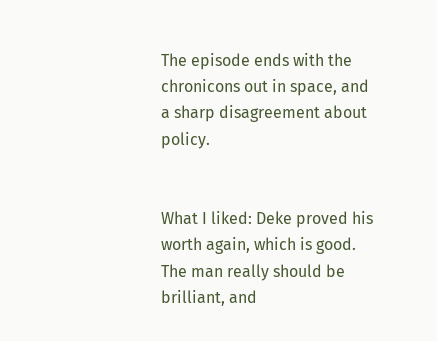The episode ends with the chronicons out in space, and a sharp disagreement about policy.


What I liked: Deke proved his worth again, which is good. The man really should be brilliant, and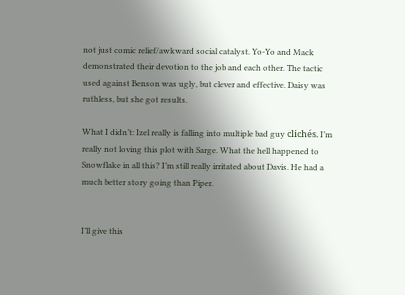not just comic relief/awkward social catalyst. Yo-Yo and Mack demonstrated their devotion to the job and each other. The tactic used against Benson was ugly, but clever and effective. Daisy was ruthless, but she got results.

What I didn’t: Izel really is falling into multiple bad guy clichés. I’m really not loving this plot with Sarge. What the hell happened to Snowflake in all this? I’m still really irritated about Davis. He had a much better story going than Piper.


I’ll give this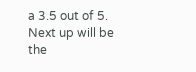a 3.5 out of 5. Next up will be the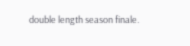double length season finale.